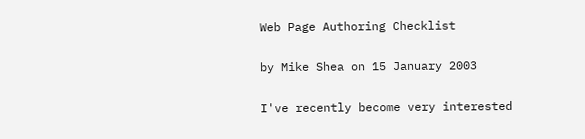Web Page Authoring Checklist

by Mike Shea on 15 January 2003

I've recently become very interested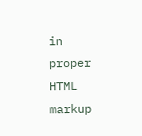in proper HTML markup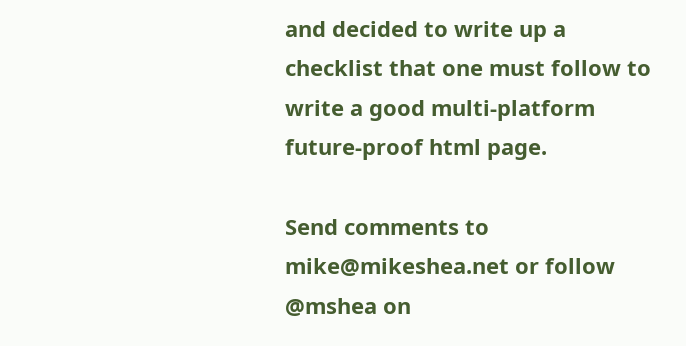and decided to write up a checklist that one must follow to write a good multi-platform future-proof html page.

Send comments to mike@mikeshea.net or follow @mshea on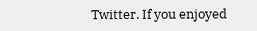Twitter. If you enjoyed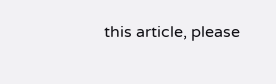this article, please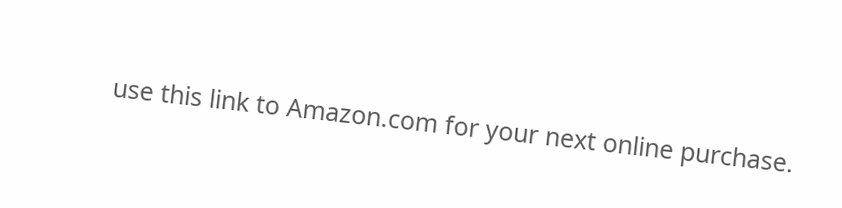use this link to Amazon.com for your next online purchase.